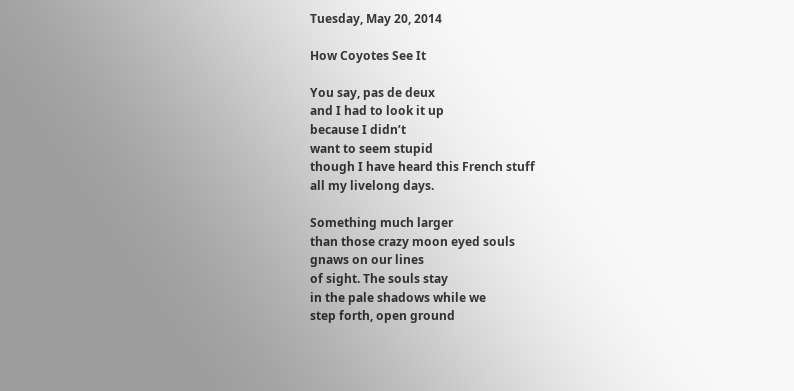Tuesday, May 20, 2014

How Coyotes See It

You say, pas de deux
and I had to look it up
because I didn’t
want to seem stupid
though I have heard this French stuff
all my livelong days.

Something much larger
than those crazy moon eyed souls
gnaws on our lines
of sight. The souls stay
in the pale shadows while we
step forth, open ground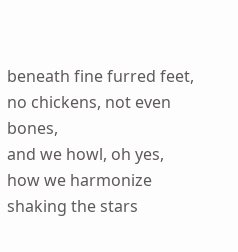beneath fine furred feet,
no chickens, not even bones,
and we howl, oh yes,
how we harmonize
shaking the stars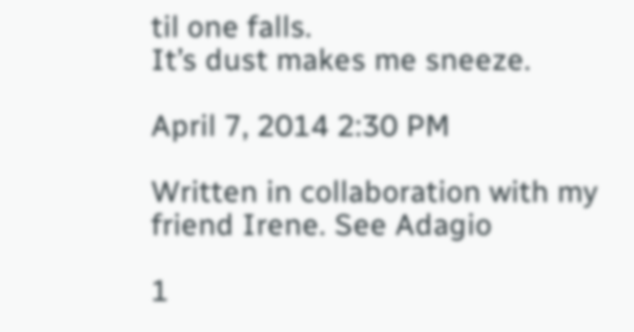til one falls.
It’s dust makes me sneeze.

April 7, 2014 2:30 PM

Written in collaboration with my friend Irene. See Adagio

1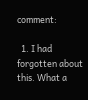comment:

  1. I had forgotten about this. What a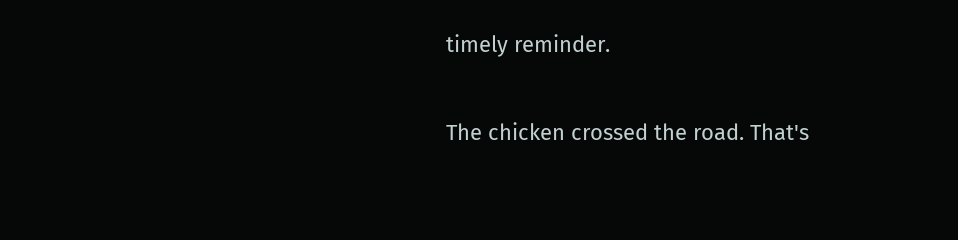timely reminder.


The chicken crossed the road. That's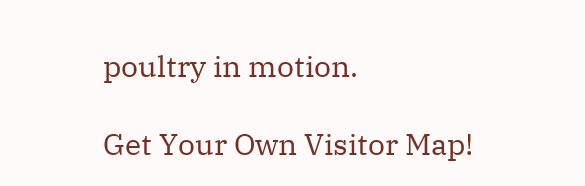poultry in motion.

Get Your Own Visitor Map!